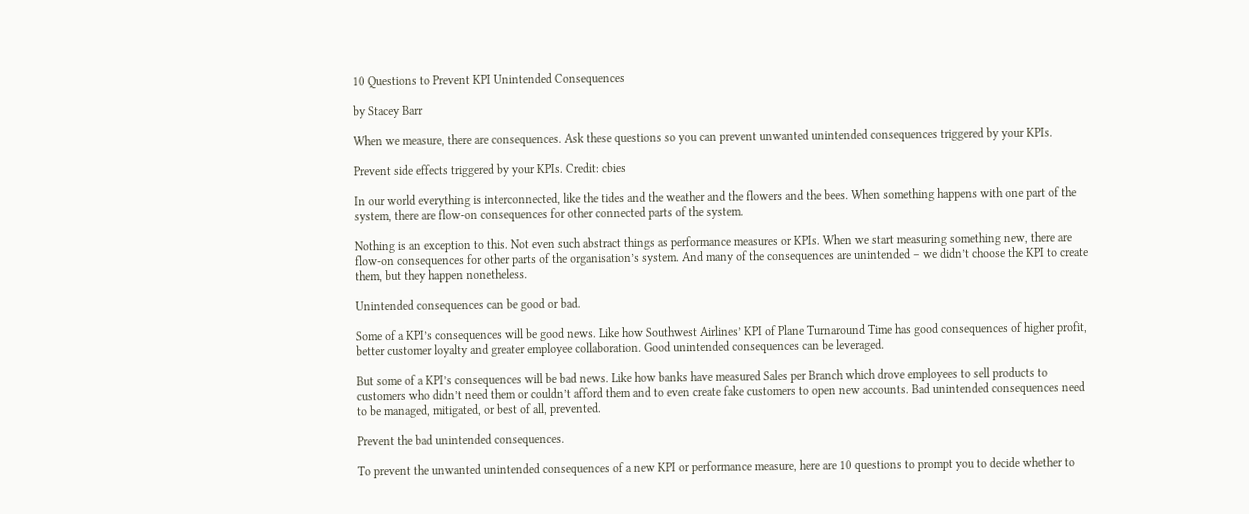10 Questions to Prevent KPI Unintended Consequences

by Stacey Barr

When we measure, there are consequences. Ask these questions so you can prevent unwanted unintended consequences triggered by your KPIs.

Prevent side effects triggered by your KPIs. Credit: cbies

In our world everything is interconnected, like the tides and the weather and the flowers and the bees. When something happens with one part of the system, there are flow-on consequences for other connected parts of the system.

Nothing is an exception to this. Not even such abstract things as performance measures or KPIs. When we start measuring something new, there are flow-on consequences for other parts of the organisation’s system. And many of the consequences are unintended – we didn’t choose the KPI to create them, but they happen nonetheless.

Unintended consequences can be good or bad.

Some of a KPI’s consequences will be good news. Like how Southwest Airlines’ KPI of Plane Turnaround Time has good consequences of higher profit, better customer loyalty and greater employee collaboration. Good unintended consequences can be leveraged.

But some of a KPI’s consequences will be bad news. Like how banks have measured Sales per Branch which drove employees to sell products to customers who didn’t need them or couldn’t afford them and to even create fake customers to open new accounts. Bad unintended consequences need to be managed, mitigated, or best of all, prevented.

Prevent the bad unintended consequences.

To prevent the unwanted unintended consequences of a new KPI or performance measure, here are 10 questions to prompt you to decide whether to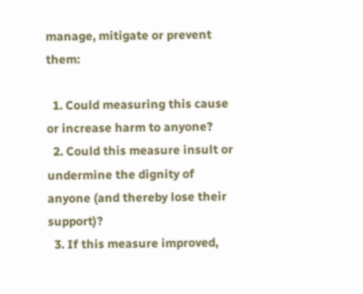manage, mitigate or prevent them:

  1. Could measuring this cause or increase harm to anyone?
  2. Could this measure insult or undermine the dignity of anyone (and thereby lose their support)?
  3. If this measure improved,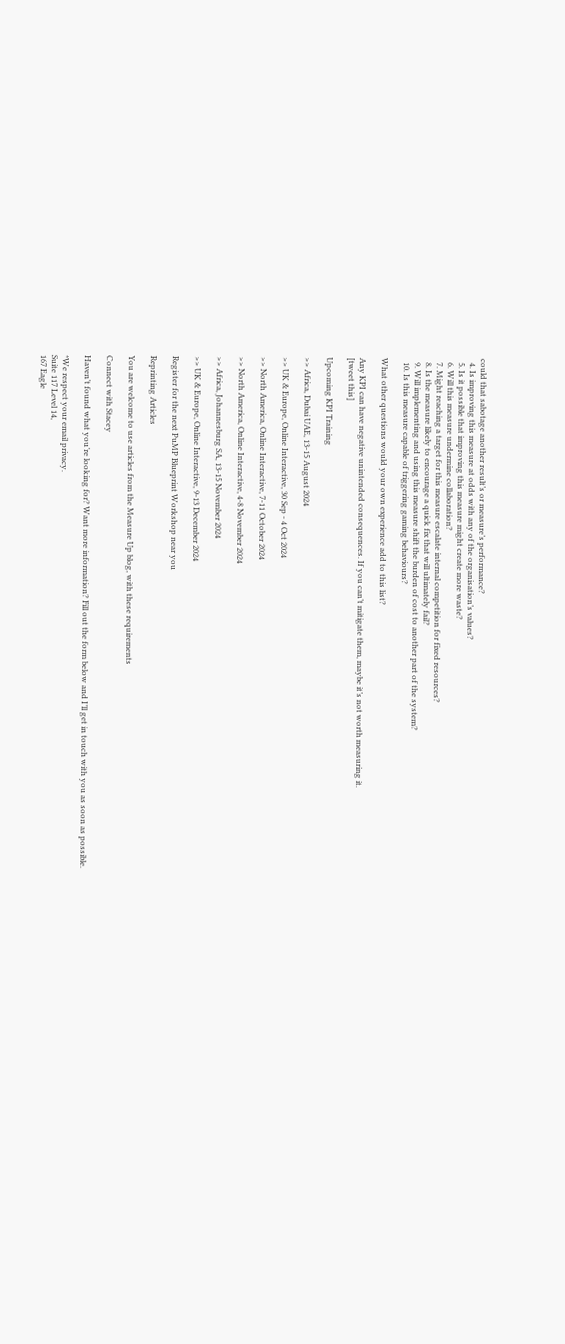could that sabotage another result’s or measure’s performance?
  4. Is improving this measure at odds with any of the organisation’s values?
  5. Is it possible that improving this measure might create more waste?
  6. Will this measure undermine collaboration?
  7. Might reaching a target for this measure escalate internal competition for fixed resources?
  8. Is the measure likely to encourage a quick fix that will ultimately fail?
  9. Will implementing and using this measure shift the burden of cost to another part of the system?
  10. Is this measure capable of triggering gaming behaviours?

What other questions would your own experience add to this list?

Any KPI can have negative unintended consequences. If you can’t mitigate them, maybe it’s not worth measuring it.
[tweet this]

Upcoming KPI Training

>> Africa, Dubai UAE, 13-15 August 2024

>> UK & Europe, Online Interactive, 30 Sep - 4 Oct 2024

>> North America, Online Interactive, 7-11 October 2024

>> North America, Online Interactive, 4-8 November 2024

>> Africa, Johannesburg SA, 13-15 November 2024

>> UK & Europe, Online Interactive, 9-13 December 2024

Register for the next PuMP Blueprint Workshop near you

Reprinting Articles

You are welcome to use articles from the Measure Up blog, with these requirements

Connect with Stacey

Haven’t found what you’re looking for? Want more information? Fill out the form below and I’ll get in touch with you as soon as possible.

*We respect your email privacy.
Suite 117 Level 14,
167 Eagle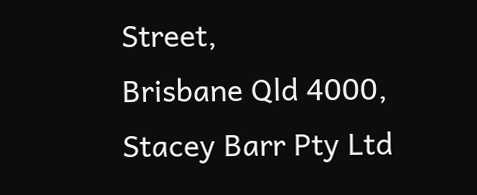Street,
Brisbane Qld 4000,
Stacey Barr Pty Ltd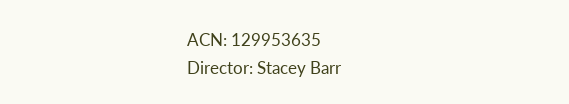ACN: 129953635
Director: Stacey Barr